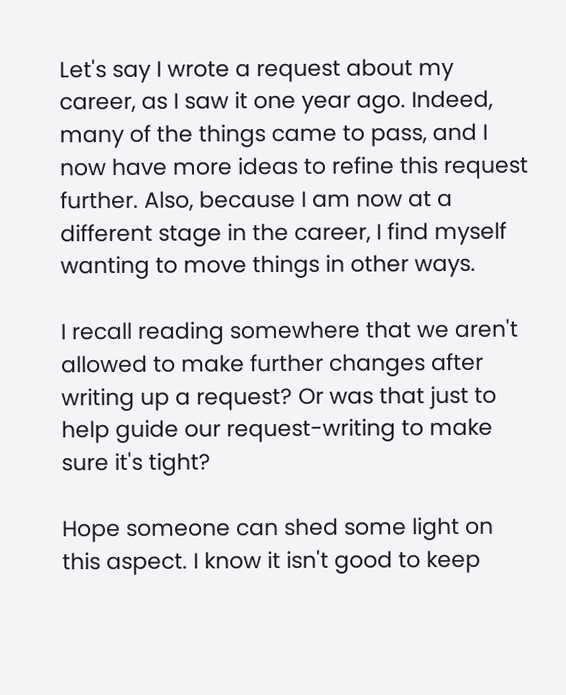Let's say I wrote a request about my career, as I saw it one year ago. Indeed, many of the things came to pass, and I now have more ideas to refine this request further. Also, because I am now at a different stage in the career, I find myself wanting to move things in other ways.

I recall reading somewhere that we aren't allowed to make further changes after writing up a request? Or was that just to help guide our request-writing to make sure it's tight?

Hope someone can shed some light on this aspect. I know it isn't good to keep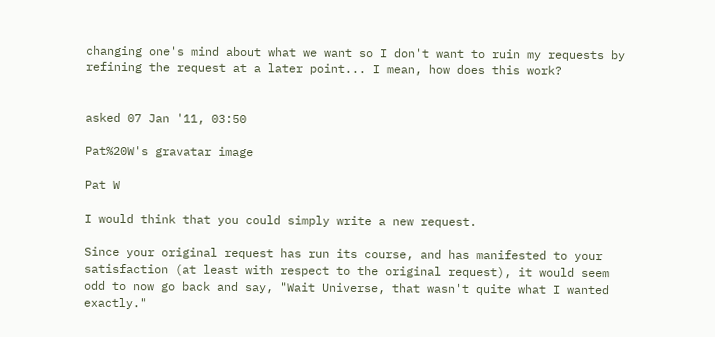changing one's mind about what we want so I don't want to ruin my requests by refining the request at a later point... I mean, how does this work?


asked 07 Jan '11, 03:50

Pat%20W's gravatar image

Pat W

I would think that you could simply write a new request.

Since your original request has run its course, and has manifested to your satisfaction (at least with respect to the original request), it would seem odd to now go back and say, "Wait Universe, that wasn't quite what I wanted exactly."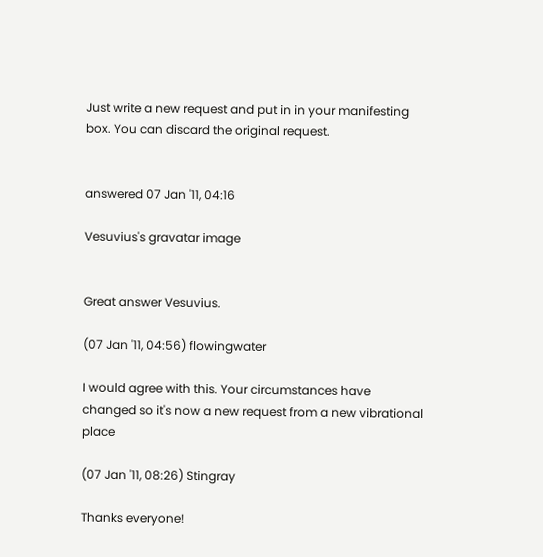Just write a new request and put in in your manifesting box. You can discard the original request.


answered 07 Jan '11, 04:16

Vesuvius's gravatar image


Great answer Vesuvius.

(07 Jan '11, 04:56) flowingwater

I would agree with this. Your circumstances have changed so it's now a new request from a new vibrational place

(07 Jan '11, 08:26) Stingray

Thanks everyone!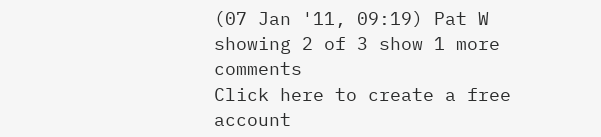(07 Jan '11, 09:19) Pat W
showing 2 of 3 show 1 more comments
Click here to create a free account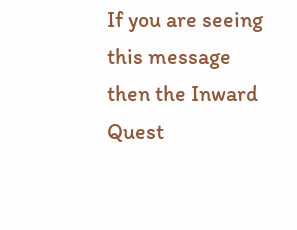If you are seeing this message then the Inward Quest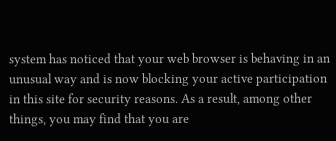system has noticed that your web browser is behaving in an unusual way and is now blocking your active participation in this site for security reasons. As a result, among other things, you may find that you are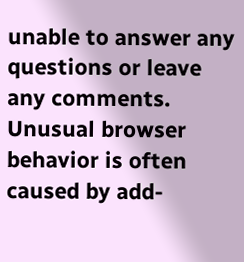unable to answer any questions or leave any comments. Unusual browser behavior is often caused by add-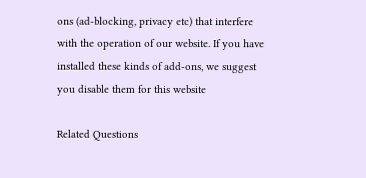ons (ad-blocking, privacy etc) that interfere with the operation of our website. If you have installed these kinds of add-ons, we suggest you disable them for this website

Related Questions